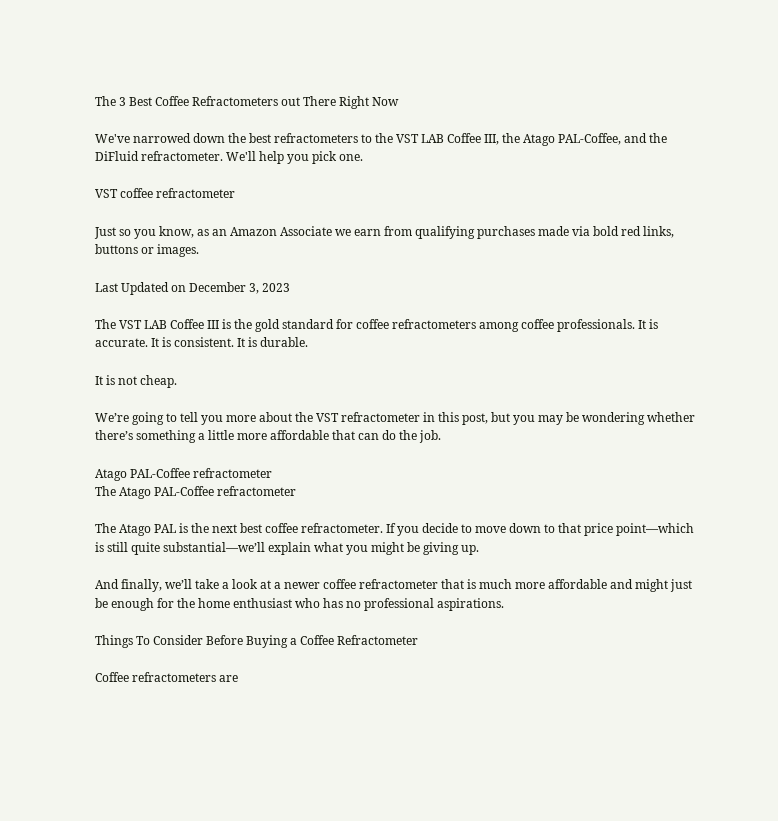The 3 Best Coffee Refractometers out There Right Now

We've narrowed down the best refractometers to the VST LAB Coffee III, the Atago PAL-Coffee, and the DiFluid refractometer. We'll help you pick one.

VST coffee refractometer

Just so you know, as an Amazon Associate we earn from qualifying purchases made via bold red links, buttons or images.

Last Updated on December 3, 2023

The VST LAB Coffee III is the gold standard for coffee refractometers among coffee professionals. It is accurate. It is consistent. It is durable.

It is not cheap.

We’re going to tell you more about the VST refractometer in this post, but you may be wondering whether there’s something a little more affordable that can do the job.

Atago PAL-Coffee refractometer
The Atago PAL-Coffee refractometer

The Atago PAL is the next best coffee refractometer. If you decide to move down to that price point—which is still quite substantial—we’ll explain what you might be giving up.

And finally, we’ll take a look at a newer coffee refractometer that is much more affordable and might just be enough for the home enthusiast who has no professional aspirations.

Things To Consider Before Buying a Coffee Refractometer

Coffee refractometers are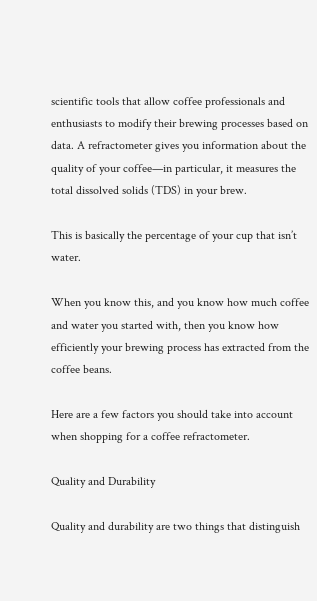scientific tools that allow coffee professionals and enthusiasts to modify their brewing processes based on data. A refractometer gives you information about the quality of your coffee—in particular, it measures the total dissolved solids (TDS) in your brew.

This is basically the percentage of your cup that isn’t water.

When you know this, and you know how much coffee and water you started with, then you know how efficiently your brewing process has extracted from the coffee beans.

Here are a few factors you should take into account when shopping for a coffee refractometer.

Quality and Durability

Quality and durability are two things that distinguish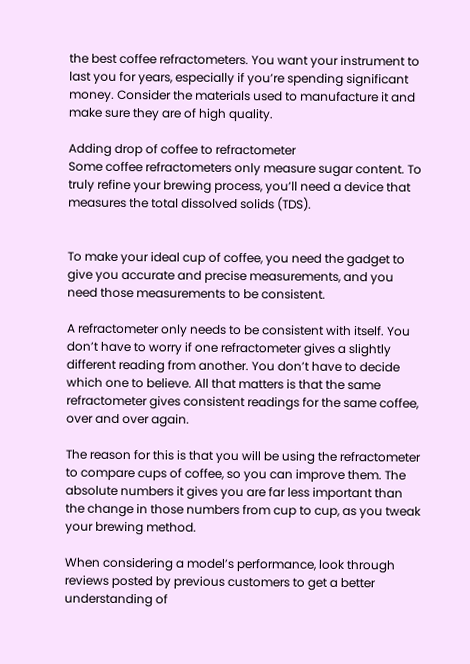the best coffee refractometers. You want your instrument to last you for years, especially if you’re spending significant money. Consider the materials used to manufacture it and make sure they are of high quality.

Adding drop of coffee to refractometer
Some coffee refractometers only measure sugar content. To truly refine your brewing process, you’ll need a device that measures the total dissolved solids (TDS).


To make your ideal cup of coffee, you need the gadget to give you accurate and precise measurements, and you need those measurements to be consistent.

A refractometer only needs to be consistent with itself. You don’t have to worry if one refractometer gives a slightly different reading from another. You don’t have to decide which one to believe. All that matters is that the same refractometer gives consistent readings for the same coffee, over and over again.

The reason for this is that you will be using the refractometer to compare cups of coffee, so you can improve them. The absolute numbers it gives you are far less important than the change in those numbers from cup to cup, as you tweak your brewing method.

When considering a model’s performance, look through reviews posted by previous customers to get a better understanding of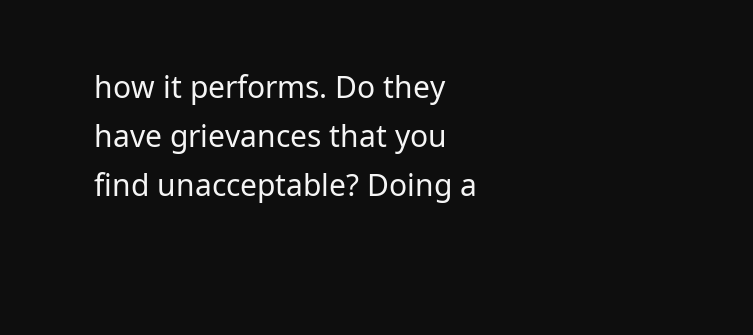how it performs. Do they have grievances that you find unacceptable? Doing a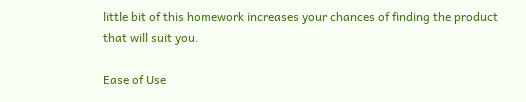little bit of this homework increases your chances of finding the product that will suit you.

Ease of Use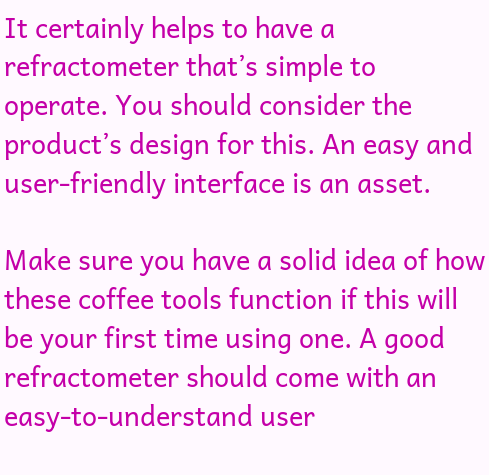It certainly helps to have a refractometer that’s simple to operate. You should consider the product’s design for this. An easy and user-friendly interface is an asset.

Make sure you have a solid idea of how these coffee tools function if this will be your first time using one. A good refractometer should come with an easy-to-understand user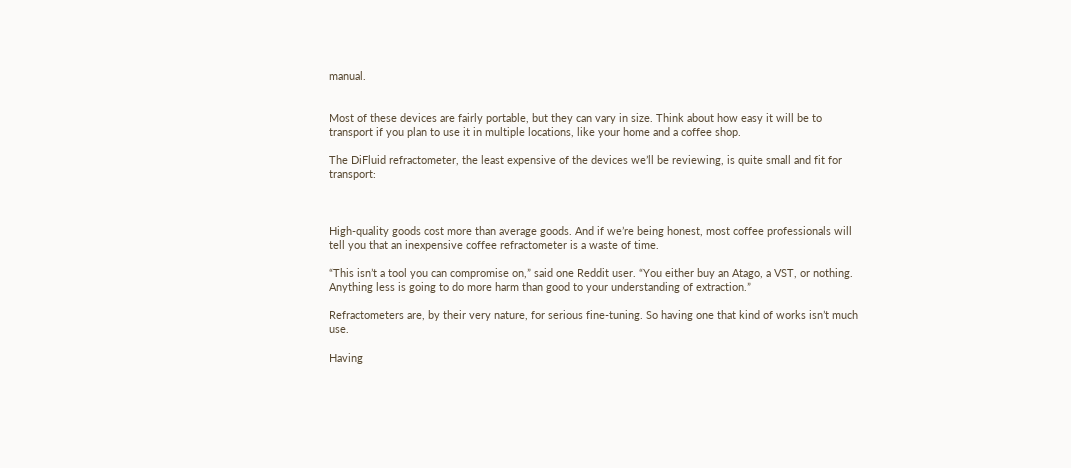manual.


Most of these devices are fairly portable, but they can vary in size. Think about how easy it will be to transport if you plan to use it in multiple locations, like your home and a coffee shop.

The DiFluid refractometer, the least expensive of the devices we’ll be reviewing, is quite small and fit for transport:



High-quality goods cost more than average goods. And if we’re being honest, most coffee professionals will tell you that an inexpensive coffee refractometer is a waste of time.

“This isn’t a tool you can compromise on,” said one Reddit user. “You either buy an Atago, a VST, or nothing. Anything less is going to do more harm than good to your understanding of extraction.”

Refractometers are, by their very nature, for serious fine-tuning. So having one that kind of works isn’t much use.

Having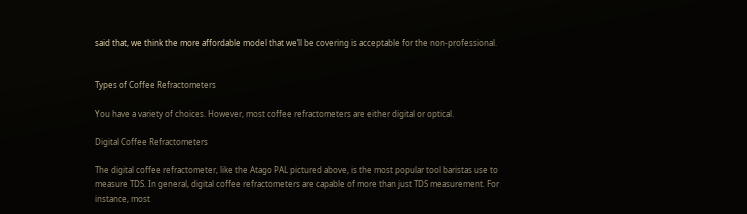said that, we think the more affordable model that we’ll be covering is acceptable for the non-professional.


Types of Coffee Refractometers

You have a variety of choices. However, most coffee refractometers are either digital or optical.

Digital Coffee Refractometers

The digital coffee refractometer, like the Atago PAL pictured above, is the most popular tool baristas use to measure TDS. In general, digital coffee refractometers are capable of more than just TDS measurement. For instance, most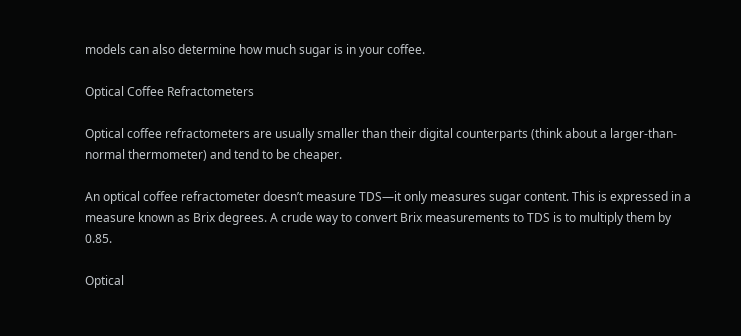models can also determine how much sugar is in your coffee.

Optical Coffee Refractometers

Optical coffee refractometers are usually smaller than their digital counterparts (think about a larger-than-normal thermometer) and tend to be cheaper.

An optical coffee refractometer doesn’t measure TDS—it only measures sugar content. This is expressed in a measure known as Brix degrees. A crude way to convert Brix measurements to TDS is to multiply them by 0.85.

Optical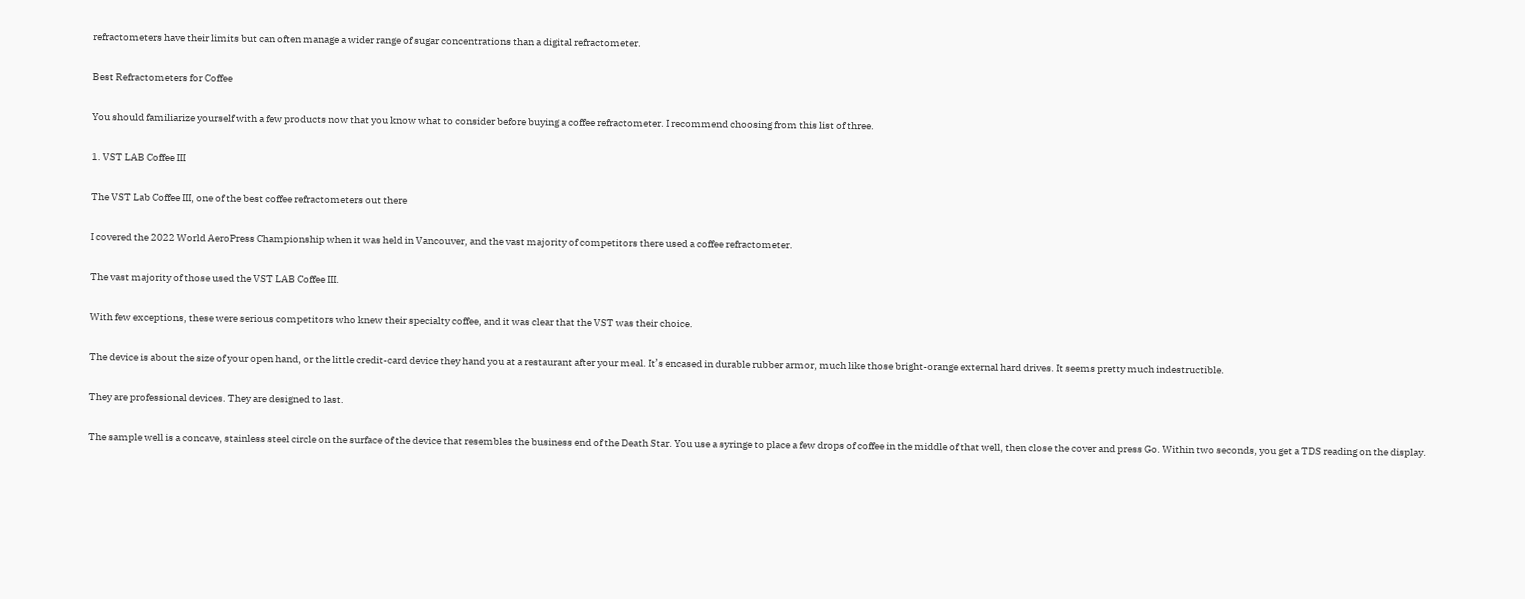refractometers have their limits but can often manage a wider range of sugar concentrations than a digital refractometer.

Best Refractometers for Coffee

You should familiarize yourself with a few products now that you know what to consider before buying a coffee refractometer. I recommend choosing from this list of three.

1. VST LAB Coffee III

The VST Lab Coffee III, one of the best coffee refractometers out there

I covered the 2022 World AeroPress Championship when it was held in Vancouver, and the vast majority of competitors there used a coffee refractometer.

The vast majority of those used the VST LAB Coffee III.

With few exceptions, these were serious competitors who knew their specialty coffee, and it was clear that the VST was their choice.

The device is about the size of your open hand, or the little credit-card device they hand you at a restaurant after your meal. It’s encased in durable rubber armor, much like those bright-orange external hard drives. It seems pretty much indestructible.

They are professional devices. They are designed to last.

The sample well is a concave, stainless steel circle on the surface of the device that resembles the business end of the Death Star. You use a syringe to place a few drops of coffee in the middle of that well, then close the cover and press Go. Within two seconds, you get a TDS reading on the display.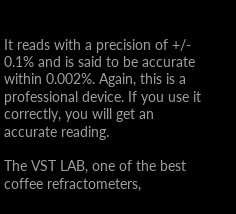It reads with a precision of +/- 0.1% and is said to be accurate within 0.002%. Again, this is a professional device. If you use it correctly, you will get an accurate reading.

The VST LAB, one of the best coffee refractometers,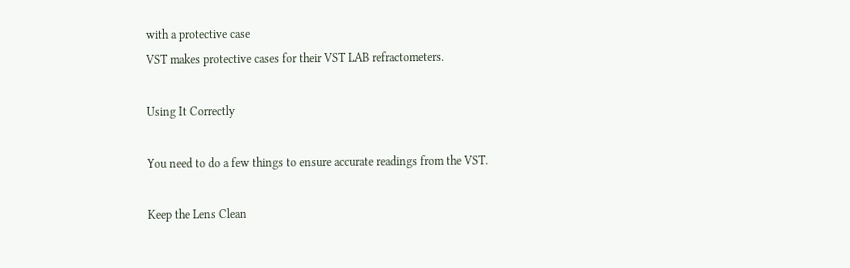with a protective case
VST makes protective cases for their VST LAB refractometers.

Using It Correctly

You need to do a few things to ensure accurate readings from the VST.

Keep the Lens Clean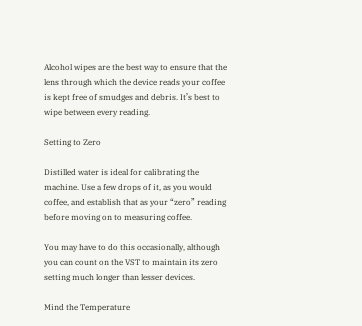Alcohol wipes are the best way to ensure that the lens through which the device reads your coffee is kept free of smudges and debris. It’s best to wipe between every reading.

Setting to Zero

Distilled water is ideal for calibrating the machine. Use a few drops of it, as you would coffee, and establish that as your “zero” reading before moving on to measuring coffee.

You may have to do this occasionally, although you can count on the VST to maintain its zero setting much longer than lesser devices.

Mind the Temperature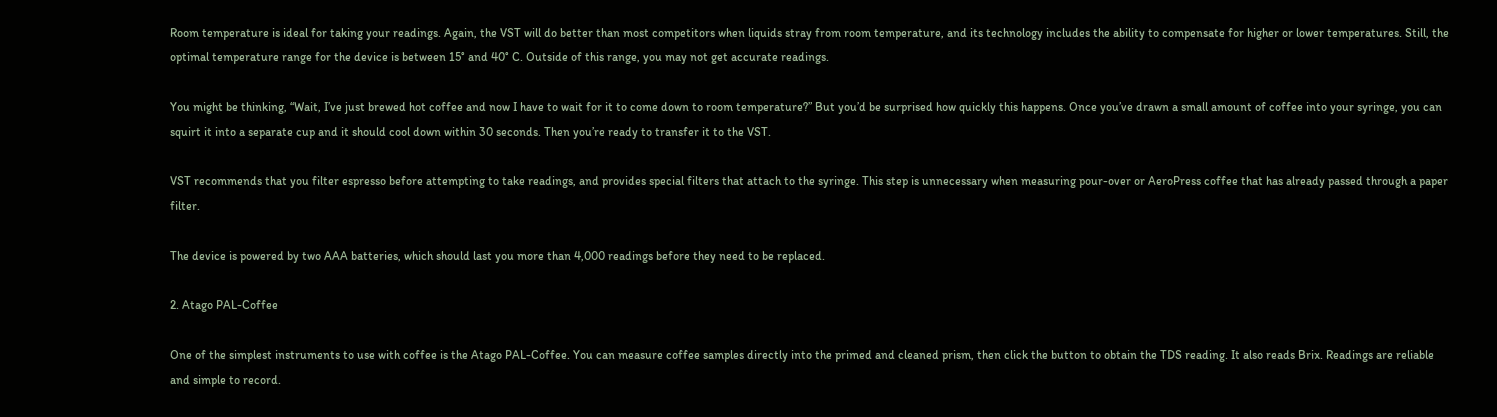Room temperature is ideal for taking your readings. Again, the VST will do better than most competitors when liquids stray from room temperature, and its technology includes the ability to compensate for higher or lower temperatures. Still, the optimal temperature range for the device is between 15° and 40° C. Outside of this range, you may not get accurate readings.

You might be thinking, “Wait, I’ve just brewed hot coffee and now I have to wait for it to come down to room temperature?” But you’d be surprised how quickly this happens. Once you’ve drawn a small amount of coffee into your syringe, you can squirt it into a separate cup and it should cool down within 30 seconds. Then you’re ready to transfer it to the VST.

VST recommends that you filter espresso before attempting to take readings, and provides special filters that attach to the syringe. This step is unnecessary when measuring pour-over or AeroPress coffee that has already passed through a paper filter.

The device is powered by two AAA batteries, which should last you more than 4,000 readings before they need to be replaced.

2. Atago PAL-Coffee

One of the simplest instruments to use with coffee is the Atago PAL-Coffee. You can measure coffee samples directly into the primed and cleaned prism, then click the button to obtain the TDS reading. It also reads Brix. Readings are reliable and simple to record.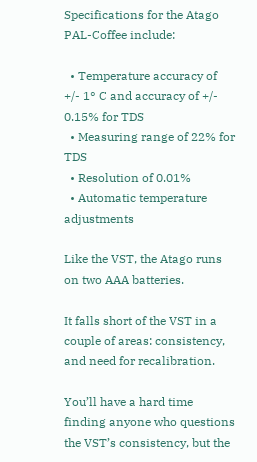Specifications for the Atago PAL-Coffee include:

  • Temperature accuracy of +/- 1° C and accuracy of +/- 0.15% for TDS
  • Measuring range of 22% for TDS
  • Resolution of 0.01%
  • Automatic temperature adjustments

Like the VST, the Atago runs on two AAA batteries.

It falls short of the VST in a couple of areas: consistency, and need for recalibration.

You’ll have a hard time finding anyone who questions the VST’s consistency, but the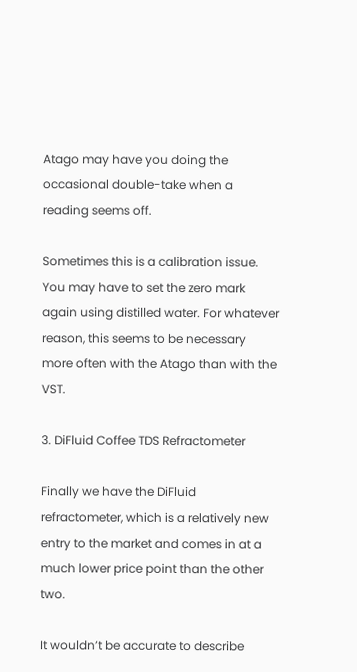Atago may have you doing the occasional double-take when a reading seems off.

Sometimes this is a calibration issue. You may have to set the zero mark again using distilled water. For whatever reason, this seems to be necessary more often with the Atago than with the VST.

3. DiFluid Coffee TDS Refractometer

Finally we have the DiFluid refractometer, which is a relatively new entry to the market and comes in at a much lower price point than the other two.

It wouldn’t be accurate to describe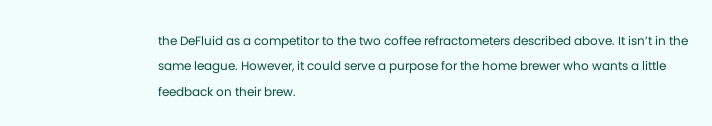the DeFluid as a competitor to the two coffee refractometers described above. It isn’t in the same league. However, it could serve a purpose for the home brewer who wants a little feedback on their brew.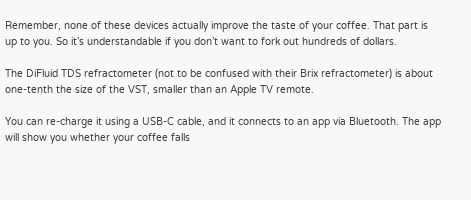Remember, none of these devices actually improve the taste of your coffee. That part is up to you. So it’s understandable if you don’t want to fork out hundreds of dollars.

The DiFluid TDS refractometer (not to be confused with their Brix refractometer) is about one-tenth the size of the VST, smaller than an Apple TV remote.

You can re-charge it using a USB-C cable, and it connects to an app via Bluetooth. The app will show you whether your coffee falls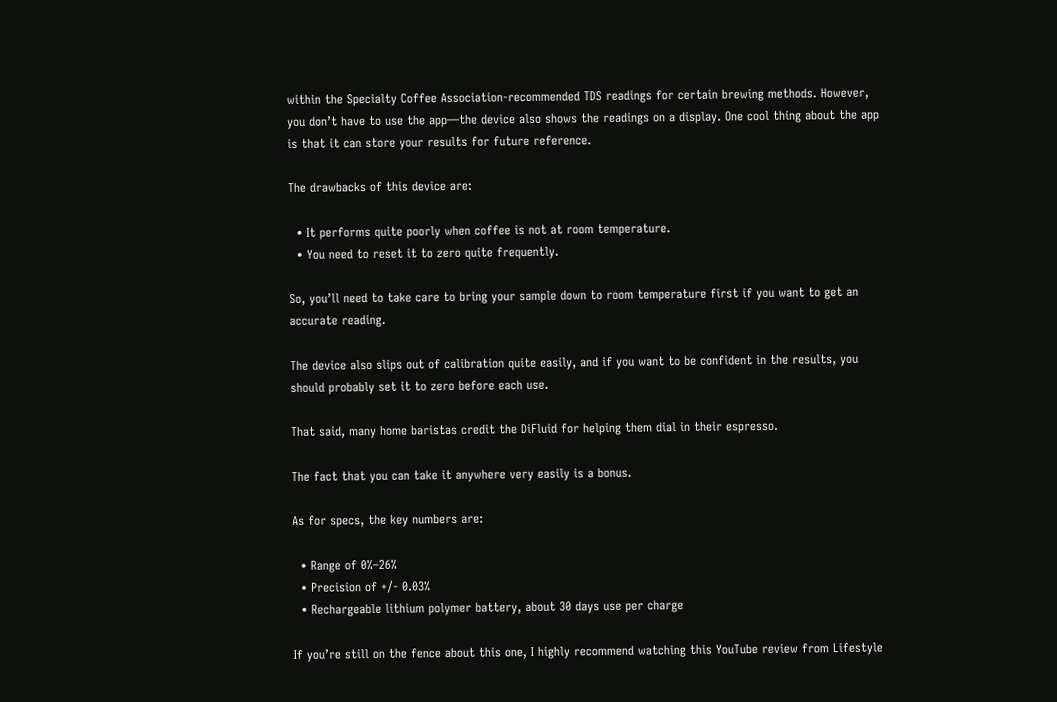within the Specialty Coffee Association-recommended TDS readings for certain brewing methods. However, you don’t have to use the app—the device also shows the readings on a display. One cool thing about the app is that it can store your results for future reference.

The drawbacks of this device are:

  • It performs quite poorly when coffee is not at room temperature.
  • You need to reset it to zero quite frequently.

So, you’ll need to take care to bring your sample down to room temperature first if you want to get an accurate reading.

The device also slips out of calibration quite easily, and if you want to be confident in the results, you should probably set it to zero before each use.

That said, many home baristas credit the DiFluid for helping them dial in their espresso.

The fact that you can take it anywhere very easily is a bonus.

As for specs, the key numbers are:

  • Range of 0%–26%
  • Precision of +/- 0.03%
  • Rechargeable lithium polymer battery, about 30 days use per charge

If you’re still on the fence about this one, I highly recommend watching this YouTube review from Lifestyle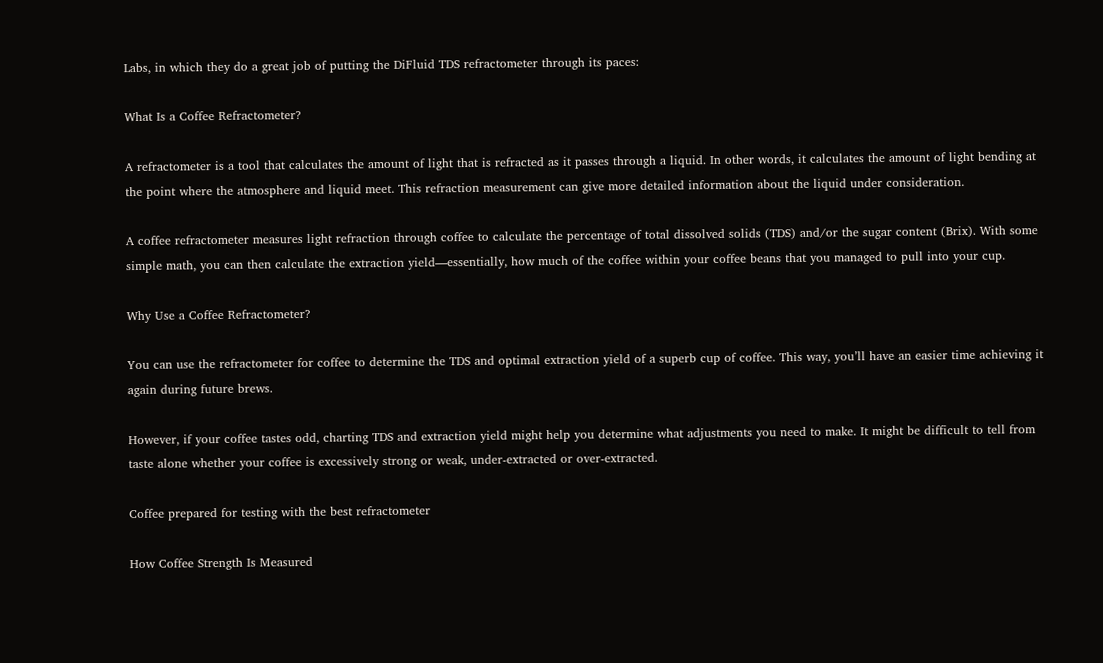Labs, in which they do a great job of putting the DiFluid TDS refractometer through its paces:

What Is a Coffee Refractometer?

A refractometer is a tool that calculates the amount of light that is refracted as it passes through a liquid. In other words, it calculates the amount of light bending at the point where the atmosphere and liquid meet. This refraction measurement can give more detailed information about the liquid under consideration.

A coffee refractometer measures light refraction through coffee to calculate the percentage of total dissolved solids (TDS) and/or the sugar content (Brix). With some simple math, you can then calculate the extraction yield—essentially, how much of the coffee within your coffee beans that you managed to pull into your cup.

Why Use a Coffee Refractometer?

You can use the refractometer for coffee to determine the TDS and optimal extraction yield of a superb cup of coffee. This way, you’ll have an easier time achieving it again during future brews.

However, if your coffee tastes odd, charting TDS and extraction yield might help you determine what adjustments you need to make. It might be difficult to tell from taste alone whether your coffee is excessively strong or weak, under-extracted or over-extracted.

Coffee prepared for testing with the best refractometer

How Coffee Strength Is Measured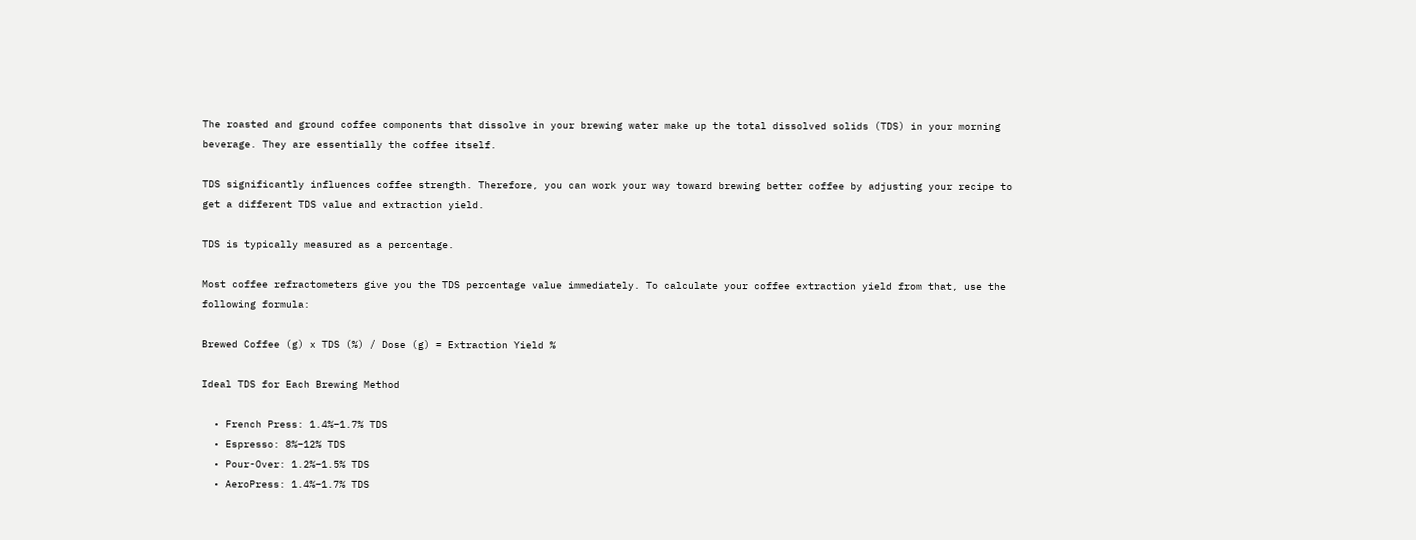The roasted and ground coffee components that dissolve in your brewing water make up the total dissolved solids (TDS) in your morning beverage. They are essentially the coffee itself.

TDS significantly influences coffee strength. Therefore, you can work your way toward brewing better coffee by adjusting your recipe to get a different TDS value and extraction yield.

TDS is typically measured as a percentage.

Most coffee refractometers give you the TDS percentage value immediately. To calculate your coffee extraction yield from that, use the following formula:

Brewed Coffee (g) x TDS (%) / Dose (g) = Extraction Yield %

Ideal TDS for Each Brewing Method

  • French Press: 1.4%–1.7% TDS
  • Espresso: 8%–12% TDS
  • Pour-Over: 1.2%–1.5% TDS
  • AeroPress: 1.4%–1.7% TDS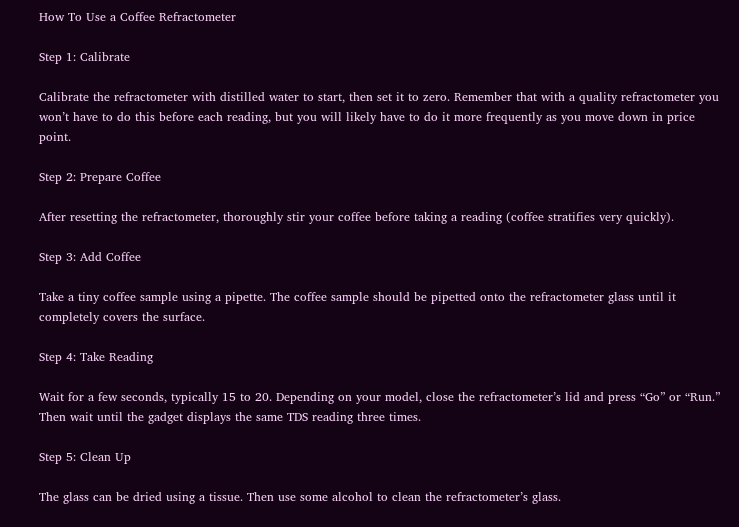How To Use a Coffee Refractometer

Step 1: Calibrate

Calibrate the refractometer with distilled water to start, then set it to zero. Remember that with a quality refractometer you won’t have to do this before each reading, but you will likely have to do it more frequently as you move down in price point.

Step 2: Prepare Coffee

After resetting the refractometer, thoroughly stir your coffee before taking a reading (coffee stratifies very quickly).

Step 3: Add Coffee

Take a tiny coffee sample using a pipette. The coffee sample should be pipetted onto the refractometer glass until it completely covers the surface.

Step 4: Take Reading

Wait for a few seconds, typically 15 to 20. Depending on your model, close the refractometer’s lid and press “Go” or “Run.” Then wait until the gadget displays the same TDS reading three times.

Step 5: Clean Up

The glass can be dried using a tissue. Then use some alcohol to clean the refractometer’s glass.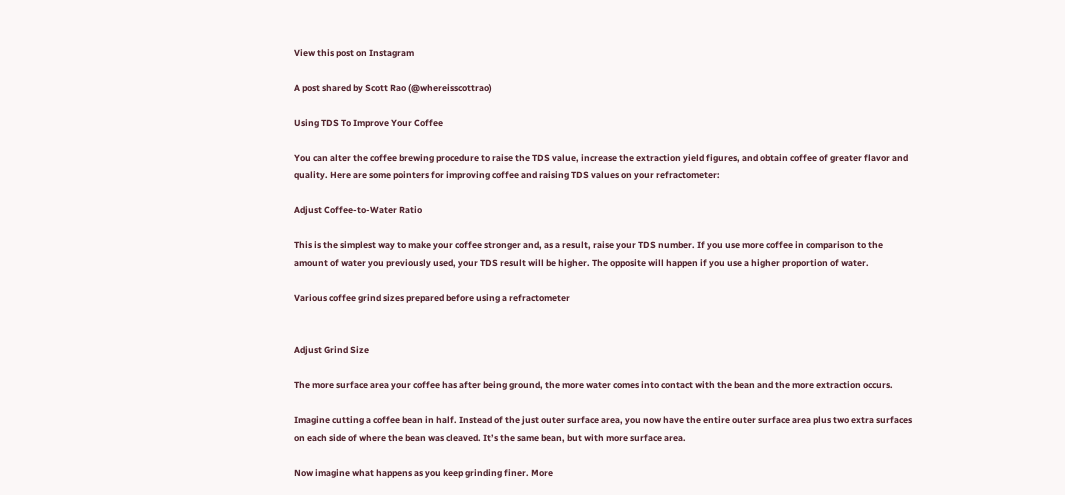View this post on Instagram

A post shared by Scott Rao (@whereisscottrao)

Using TDS To Improve Your Coffee

You can alter the coffee brewing procedure to raise the TDS value, increase the extraction yield figures, and obtain coffee of greater flavor and quality. Here are some pointers for improving coffee and raising TDS values on your refractometer:

Adjust Coffee-to-Water Ratio

This is the simplest way to make your coffee stronger and, as a result, raise your TDS number. If you use more coffee in comparison to the amount of water you previously used, your TDS result will be higher. The opposite will happen if you use a higher proportion of water.

Various coffee grind sizes prepared before using a refractometer


Adjust Grind Size

The more surface area your coffee has after being ground, the more water comes into contact with the bean and the more extraction occurs.

Imagine cutting a coffee bean in half. Instead of the just outer surface area, you now have the entire outer surface area plus two extra surfaces on each side of where the bean was cleaved. It’s the same bean, but with more surface area.

Now imagine what happens as you keep grinding finer. More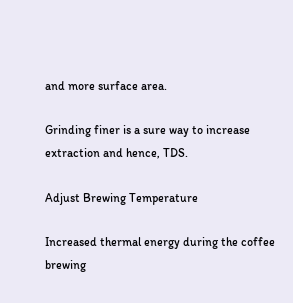and more surface area.

Grinding finer is a sure way to increase extraction and hence, TDS.

Adjust Brewing Temperature

Increased thermal energy during the coffee brewing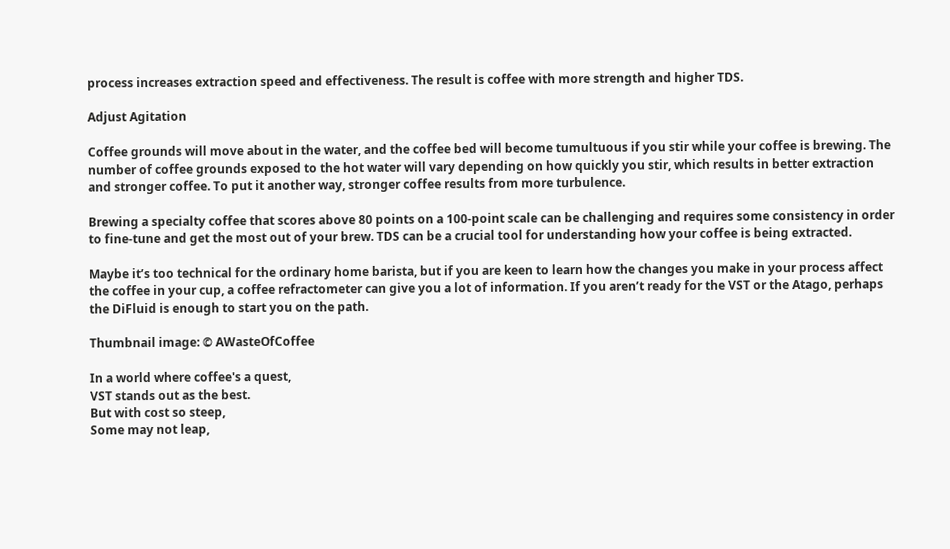process increases extraction speed and effectiveness. The result is coffee with more strength and higher TDS.

Adjust Agitation

Coffee grounds will move about in the water, and the coffee bed will become tumultuous if you stir while your coffee is brewing. The number of coffee grounds exposed to the hot water will vary depending on how quickly you stir, which results in better extraction and stronger coffee. To put it another way, stronger coffee results from more turbulence.

Brewing a specialty coffee that scores above 80 points on a 100-point scale can be challenging and requires some consistency in order to fine-tune and get the most out of your brew. TDS can be a crucial tool for understanding how your coffee is being extracted.

Maybe it’s too technical for the ordinary home barista, but if you are keen to learn how the changes you make in your process affect the coffee in your cup, a coffee refractometer can give you a lot of information. If you aren’t ready for the VST or the Atago, perhaps the DiFluid is enough to start you on the path.

Thumbnail image: © AWasteOfCoffee

In a world where coffee's a quest,
VST stands out as the best.
But with cost so steep,
Some may not leap,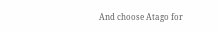And choose Atago for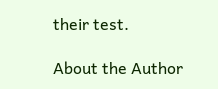their test.

About the Author